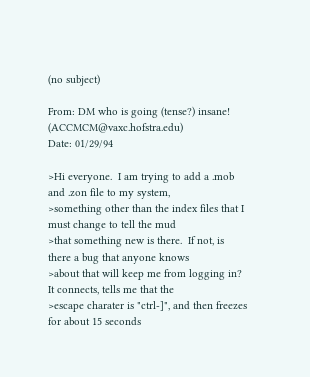(no subject)

From: DM who is going (tense?) insane! (ACCMCM@vaxc.hofstra.edu)
Date: 01/29/94

>Hi everyone.  I am trying to add a .mob and .zon file to my system,
>something other than the index files that I must change to tell the mud
>that something new is there.  If not, is there a bug that anyone knows
>about that will keep me from logging in?  It connects, tells me that the
>escape charater is "ctrl-]", and then freezes for about 15 seconds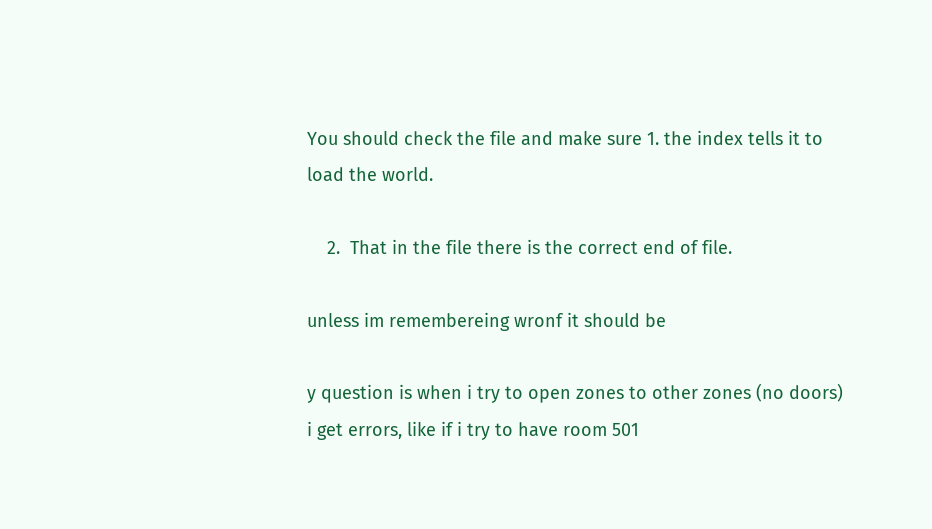You should check the file and make sure 1. the index tells it to
load the world.

    2.  That in the file there is the correct end of file.

unless im remembereing wronf it should be

y question is when i try to open zones to other zones (no doors)
i get errors, like if i try to have room 501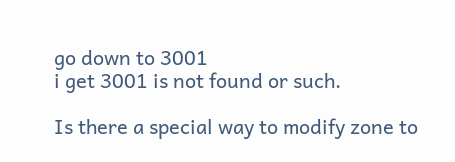go down to 3001
i get 3001 is not found or such.

Is there a special way to modify zone to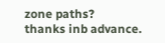zone paths?
thanks inb advance.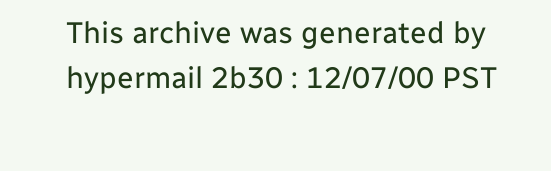This archive was generated by hypermail 2b30 : 12/07/00 PST